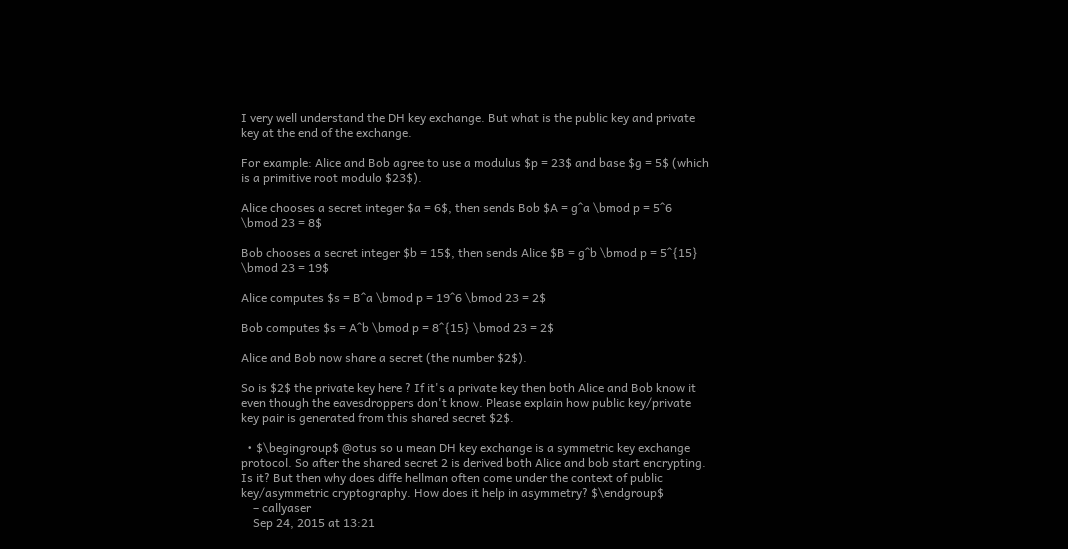I very well understand the DH key exchange. But what is the public key and private key at the end of the exchange.

For example: Alice and Bob agree to use a modulus $p = 23$ and base $g = 5$ (which is a primitive root modulo $23$).

Alice chooses a secret integer $a = 6$, then sends Bob $A = g^a \bmod p = 5^6 \bmod 23 = 8$

Bob chooses a secret integer $b = 15$, then sends Alice $B = g^b \bmod p = 5^{15} \bmod 23 = 19$

Alice computes $s = B^a \bmod p = 19^6 \bmod 23 = 2$

Bob computes $s = A^b \bmod p = 8^{15} \bmod 23 = 2$

Alice and Bob now share a secret (the number $2$).

So is $2$ the private key here ? If it's a private key then both Alice and Bob know it even though the eavesdroppers don't know. Please explain how public key/private key pair is generated from this shared secret $2$.

  • $\begingroup$ @otus so u mean DH key exchange is a symmetric key exchange protocol. So after the shared secret 2 is derived both Alice and bob start encrypting. Is it? But then why does diffe hellman often come under the context of public key/asymmetric cryptography. How does it help in asymmetry? $\endgroup$
    – callyaser
    Sep 24, 2015 at 13:21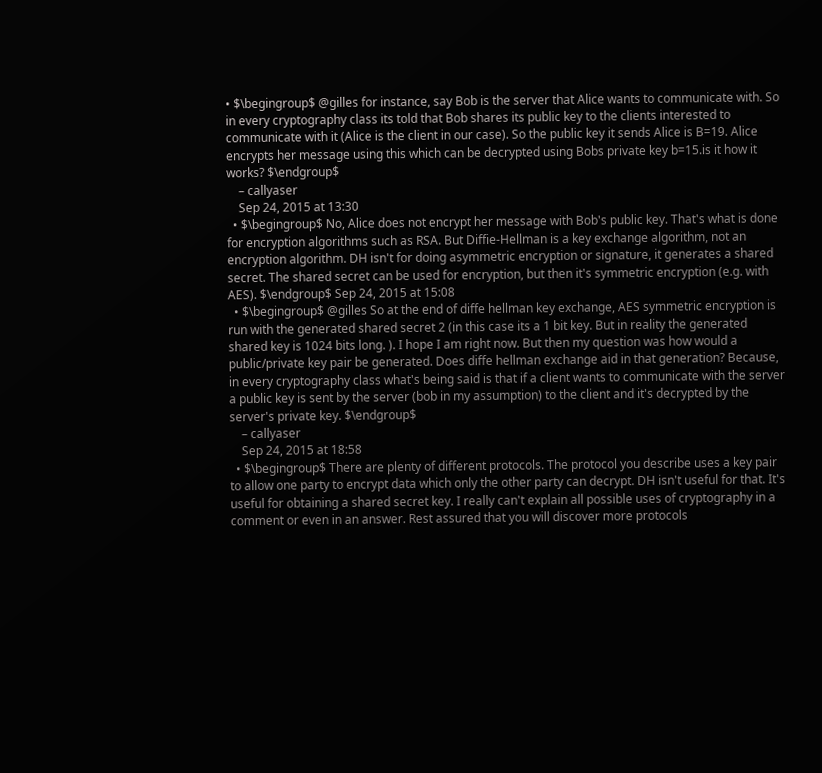• $\begingroup$ @gilles for instance, say Bob is the server that Alice wants to communicate with. So in every cryptography class its told that Bob shares its public key to the clients interested to communicate with it (Alice is the client in our case). So the public key it sends Alice is B=19. Alice encrypts her message using this which can be decrypted using Bobs private key b=15.is it how it works? $\endgroup$
    – callyaser
    Sep 24, 2015 at 13:30
  • $\begingroup$ No, Alice does not encrypt her message with Bob's public key. That's what is done for encryption algorithms such as RSA. But Diffie-Hellman is a key exchange algorithm, not an encryption algorithm. DH isn't for doing asymmetric encryption or signature, it generates a shared secret. The shared secret can be used for encryption, but then it's symmetric encryption (e.g. with AES). $\endgroup$ Sep 24, 2015 at 15:08
  • $\begingroup$ @gilles So at the end of diffe hellman key exchange, AES symmetric encryption is run with the generated shared secret 2 (in this case its a 1 bit key. But in reality the generated shared key is 1024 bits long. ). I hope I am right now. But then my question was how would a public/private key pair be generated. Does diffe hellman exchange aid in that generation? Because, in every cryptography class what's being said is that if a client wants to communicate with the server a public key is sent by the server (bob in my assumption) to the client and it's decrypted by the server's private key. $\endgroup$
    – callyaser
    Sep 24, 2015 at 18:58
  • $\begingroup$ There are plenty of different protocols. The protocol you describe uses a key pair to allow one party to encrypt data which only the other party can decrypt. DH isn't useful for that. It's useful for obtaining a shared secret key. I really can't explain all possible uses of cryptography in a comment or even in an answer. Rest assured that you will discover more protocols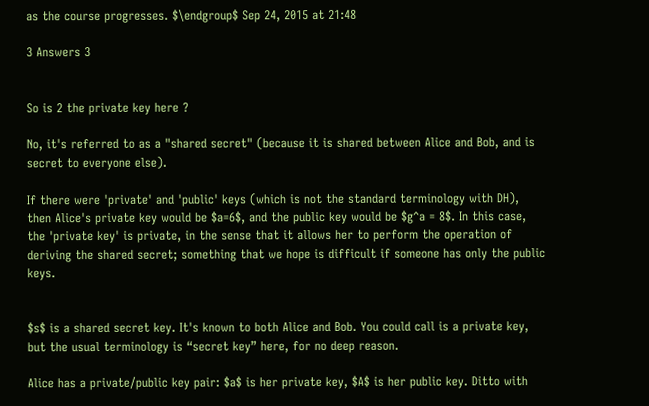as the course progresses. $\endgroup$ Sep 24, 2015 at 21:48

3 Answers 3


So is 2 the private key here ?

No, it's referred to as a "shared secret" (because it is shared between Alice and Bob, and is secret to everyone else).

If there were 'private' and 'public' keys (which is not the standard terminology with DH), then Alice's private key would be $a=6$, and the public key would be $g^a = 8$. In this case, the 'private key' is private, in the sense that it allows her to perform the operation of deriving the shared secret; something that we hope is difficult if someone has only the public keys.


$s$ is a shared secret key. It's known to both Alice and Bob. You could call is a private key, but the usual terminology is “secret key” here, for no deep reason.

Alice has a private/public key pair: $a$ is her private key, $A$ is her public key. Ditto with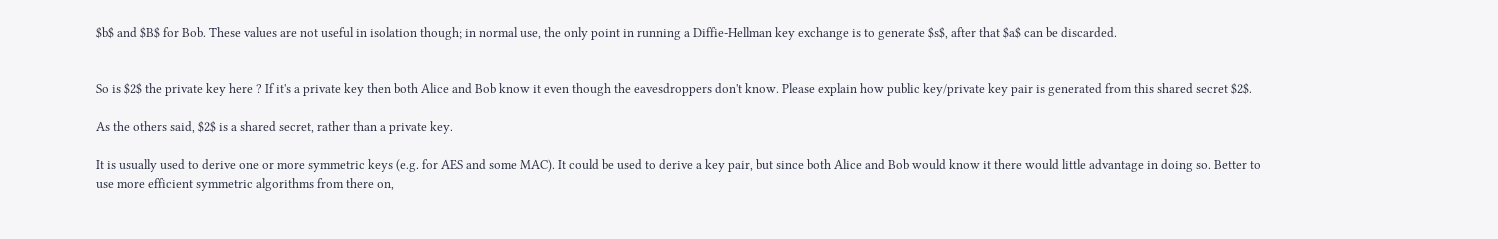$b$ and $B$ for Bob. These values are not useful in isolation though; in normal use, the only point in running a Diffie-Hellman key exchange is to generate $s$, after that $a$ can be discarded.


So is $2$ the private key here ? If it's a private key then both Alice and Bob know it even though the eavesdroppers don't know. Please explain how public key/private key pair is generated from this shared secret $2$.

As the others said, $2$ is a shared secret, rather than a private key.

It is usually used to derive one or more symmetric keys (e.g. for AES and some MAC). It could be used to derive a key pair, but since both Alice and Bob would know it there would little advantage in doing so. Better to use more efficient symmetric algorithms from there on,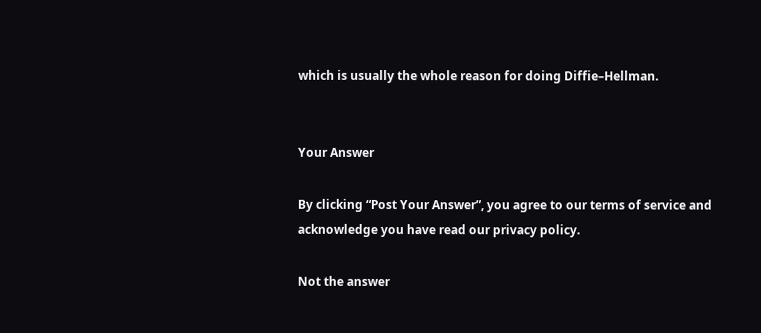which is usually the whole reason for doing Diffie–Hellman.


Your Answer

By clicking “Post Your Answer”, you agree to our terms of service and acknowledge you have read our privacy policy.

Not the answer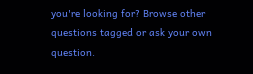you're looking for? Browse other questions tagged or ask your own question.